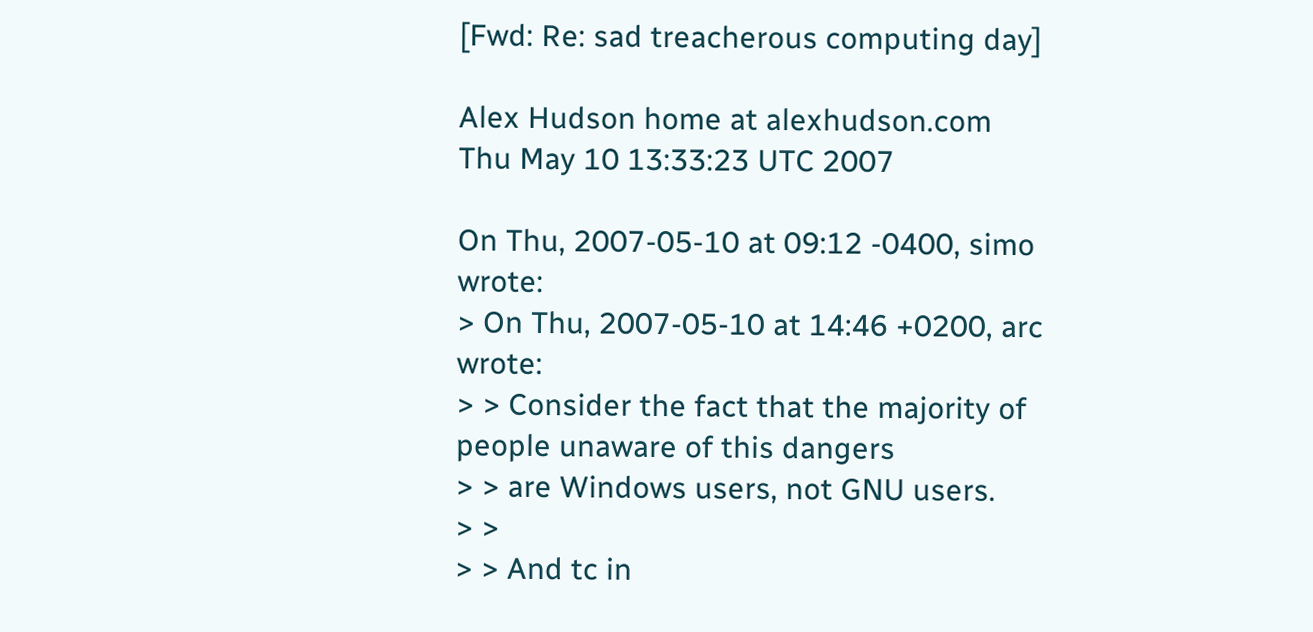[Fwd: Re: sad treacherous computing day]

Alex Hudson home at alexhudson.com
Thu May 10 13:33:23 UTC 2007

On Thu, 2007-05-10 at 09:12 -0400, simo wrote:
> On Thu, 2007-05-10 at 14:46 +0200, arc wrote:
> > Consider the fact that the majority of people unaware of this dangers
> > are Windows users, not GNU users.
> >
> > And tc in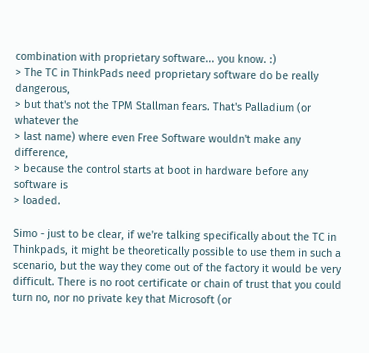combination with proprietary software... you know. :)
> The TC in ThinkPads need proprietary software do be really dangerous,
> but that's not the TPM Stallman fears. That's Palladium (or whatever the
> last name) where even Free Software wouldn't make any difference,
> because the control starts at boot in hardware before any software is
> loaded.

Simo - just to be clear, if we're talking specifically about the TC in
Thinkpads, it might be theoretically possible to use them in such a
scenario, but the way they come out of the factory it would be very
difficult. There is no root certificate or chain of trust that you could
turn no, nor no private key that Microsoft (or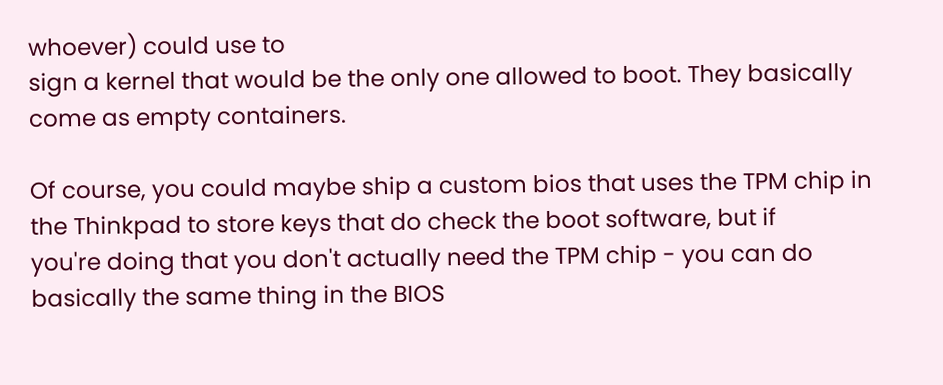whoever) could use to
sign a kernel that would be the only one allowed to boot. They basically
come as empty containers.

Of course, you could maybe ship a custom bios that uses the TPM chip in
the Thinkpad to store keys that do check the boot software, but if
you're doing that you don't actually need the TPM chip - you can do
basically the same thing in the BIOS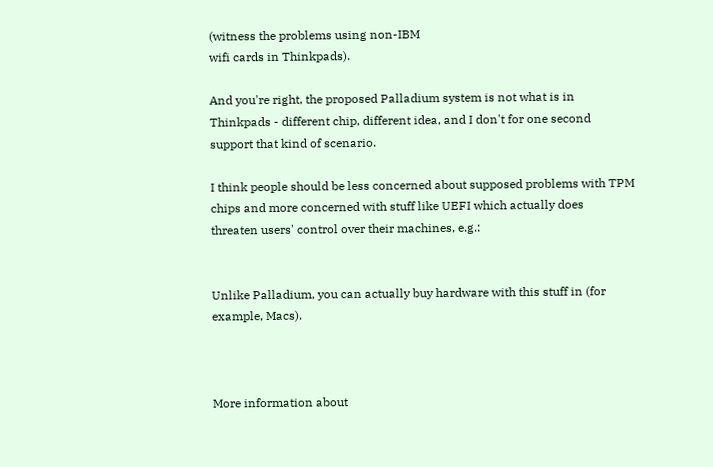(witness the problems using non-IBM
wifi cards in Thinkpads).

And you're right, the proposed Palladium system is not what is in
Thinkpads - different chip, different idea, and I don't for one second
support that kind of scenario.

I think people should be less concerned about supposed problems with TPM
chips and more concerned with stuff like UEFI which actually does
threaten users' control over their machines, e.g.:


Unlike Palladium, you can actually buy hardware with this stuff in (for
example, Macs).



More information about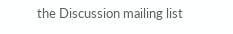the Discussion mailing list